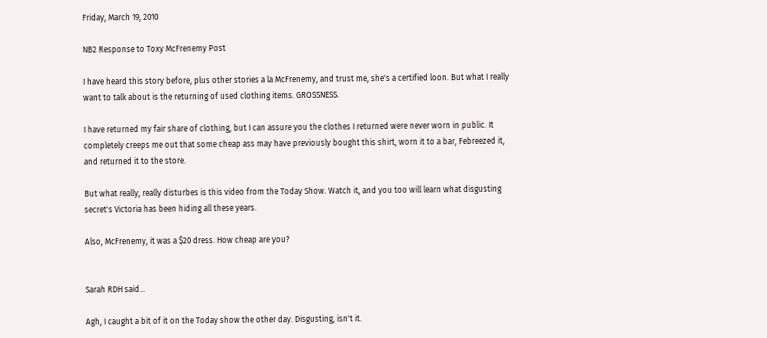Friday, March 19, 2010

NB2 Response to Toxy McFrenemy Post

I have heard this story before, plus other stories a la McFrenemy, and trust me, she's a certified loon. But what I really want to talk about is the returning of used clothing items. GROSSNESS.

I have returned my fair share of clothing, but I can assure you the clothes I returned were never worn in public. It completely creeps me out that some cheap ass may have previously bought this shirt, worn it to a bar, Febreezed it, and returned it to the store.

But what really, really disturbes is this video from the Today Show. Watch it, and you too will learn what disgusting secret's Victoria has been hiding all these years.

Also, McFrenemy, it was a $20 dress. How cheap are you?


Sarah RDH said...

Agh, I caught a bit of it on the Today show the other day. Disgusting, isn't it.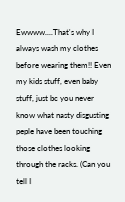Ewwww....That's why I always wash my clothes before wearing them!! Even my kids stuff, even baby stuff, just bc you never know what nasty disgusting peple have been touching those clothes looking through the racks. (Can you tell I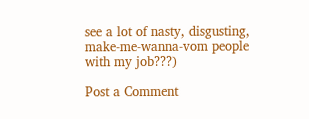see a lot of nasty, disgusting, make-me-wanna-vom people with my job???)

Post a Comment